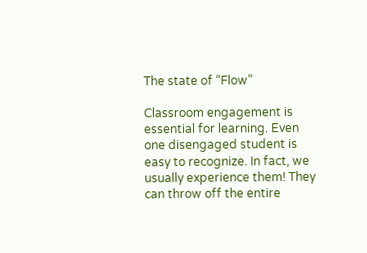The state of “Flow”

Classroom engagement is essential for learning. Even one disengaged student is easy to recognize. In fact, we usually experience them! They can throw off the entire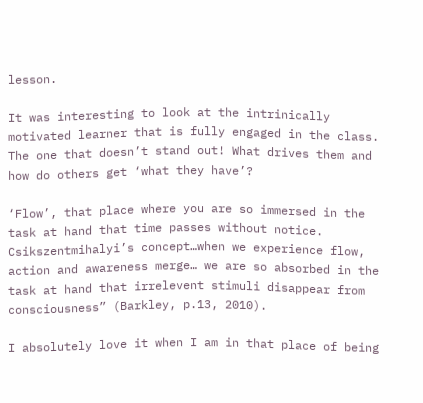lesson.

It was interesting to look at the intrinically motivated learner that is fully engaged in the class. The one that doesn’t stand out! What drives them and how do others get ‘what they have’?

‘Flow’, that place where you are so immersed in the task at hand that time passes without notice. Csikszentmihalyi’s concept…when we experience flow, action and awareness merge… we are so absorbed in the task at hand that irrelevent stimuli disappear from consciousness” (Barkley, p.13, 2010).

I absolutely love it when I am in that place of being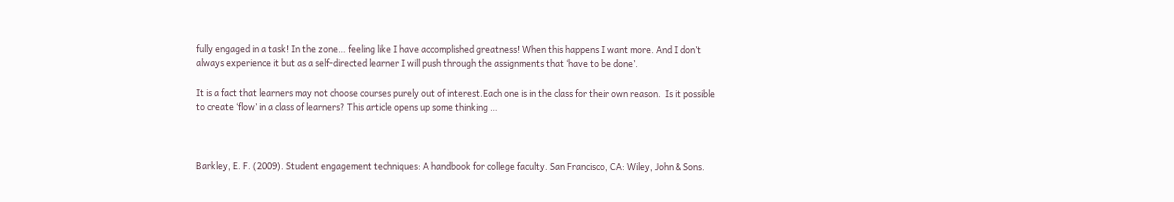fully engaged in a task! In the zone… feeling like I have accomplished greatness! When this happens I want more. And I don’t always experience it but as a self-directed learner I will push through the assignments that ‘have to be done’.

It is a fact that learners may not choose courses purely out of interest.Each one is in the class for their own reason.  Is it possible to create ‘flow’ in a class of learners? This article opens up some thinking …



Barkley, E. F. (2009). Student engagement techniques: A handbook for college faculty. San Francisco, CA: Wiley, John & Sons.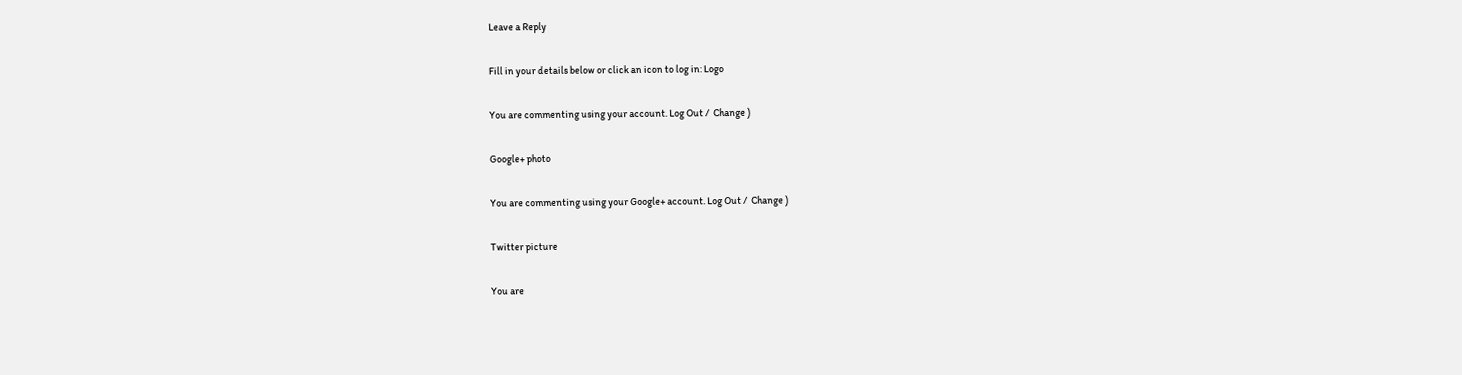Leave a Reply

Fill in your details below or click an icon to log in: Logo

You are commenting using your account. Log Out /  Change )

Google+ photo

You are commenting using your Google+ account. Log Out /  Change )

Twitter picture

You are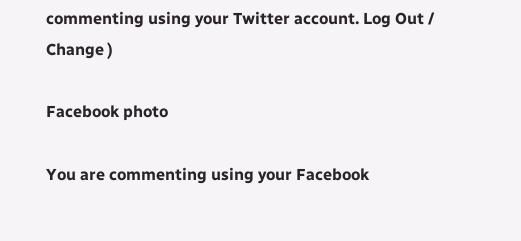commenting using your Twitter account. Log Out /  Change )

Facebook photo

You are commenting using your Facebook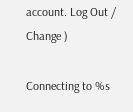account. Log Out /  Change )

Connecting to %s